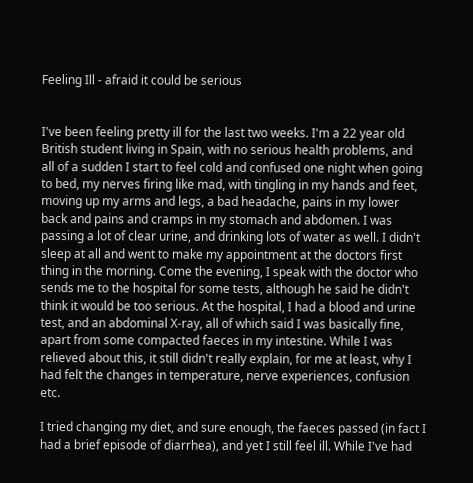Feeling Ill - afraid it could be serious


I've been feeling pretty ill for the last two weeks. I'm a 22 year old British student living in Spain, with no serious health problems, and all of a sudden I start to feel cold and confused one night when going to bed, my nerves firing like mad, with tingling in my hands and feet, moving up my arms and legs, a bad headache, pains in my lower back and pains and cramps in my stomach and abdomen. I was passing a lot of clear urine, and drinking lots of water as well. I didn't sleep at all and went to make my appointment at the doctors first thing in the morning. Come the evening, I speak with the doctor who sends me to the hospital for some tests, although he said he didn't think it would be too serious. At the hospital, I had a blood and urine test, and an abdominal X-ray, all of which said I was basically fine, apart from some compacted faeces in my intestine. While I was relieved about this, it still didn't really explain, for me at least, why I had felt the changes in temperature, nerve experiences, confusion etc.

I tried changing my diet, and sure enough, the faeces passed (in fact I had a brief episode of diarrhea), and yet I still feel ill. While I've had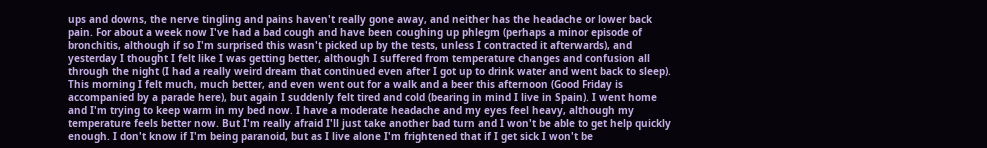ups and downs, the nerve tingling and pains haven't really gone away, and neither has the headache or lower back pain. For about a week now I've had a bad cough and have been coughing up phlegm (perhaps a minor episode of bronchitis, although if so I'm surprised this wasn't picked up by the tests, unless I contracted it afterwards), and yesterday I thought I felt like I was getting better, although I suffered from temperature changes and confusion all through the night (I had a really weird dream that continued even after I got up to drink water and went back to sleep). This morning I felt much, much better, and even went out for a walk and a beer this afternoon (Good Friday is accompanied by a parade here), but again I suddenly felt tired and cold (bearing in mind I live in Spain). I went home and I'm trying to keep warm in my bed now. I have a moderate headache and my eyes feel heavy, although my temperature feels better now. But I'm really afraid I'll just take another bad turn and I won't be able to get help quickly enough. I don't know if I'm being paranoid, but as I live alone I'm frightened that if I get sick I won't be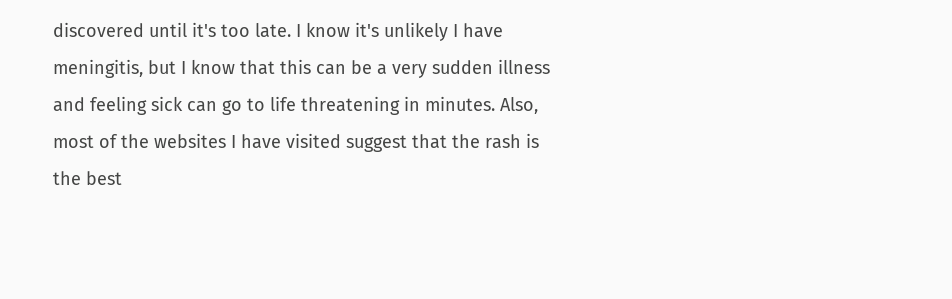discovered until it's too late. I know it's unlikely I have meningitis, but I know that this can be a very sudden illness and feeling sick can go to life threatening in minutes. Also, most of the websites I have visited suggest that the rash is the best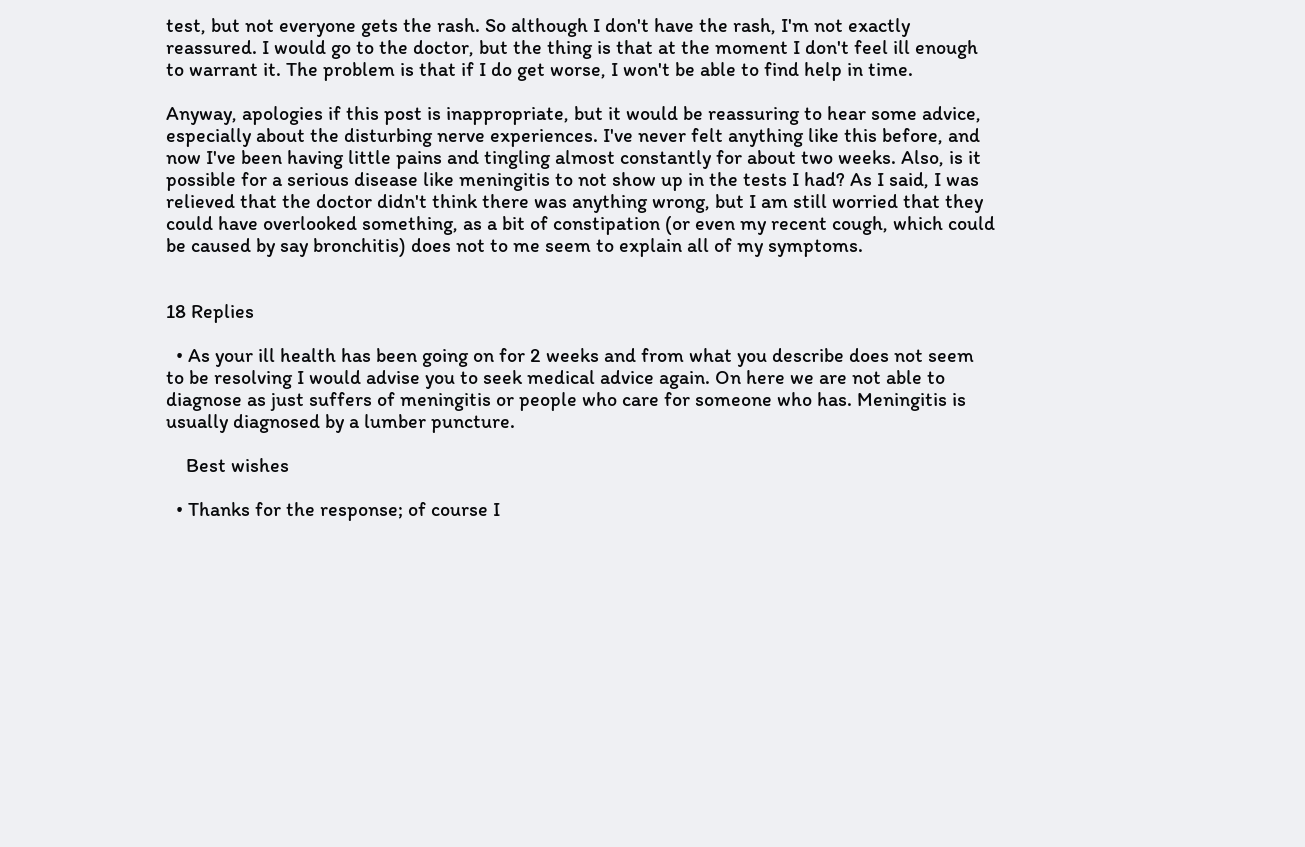test, but not everyone gets the rash. So although I don't have the rash, I'm not exactly reassured. I would go to the doctor, but the thing is that at the moment I don't feel ill enough to warrant it. The problem is that if I do get worse, I won't be able to find help in time.

Anyway, apologies if this post is inappropriate, but it would be reassuring to hear some advice, especially about the disturbing nerve experiences. I've never felt anything like this before, and now I've been having little pains and tingling almost constantly for about two weeks. Also, is it possible for a serious disease like meningitis to not show up in the tests I had? As I said, I was relieved that the doctor didn't think there was anything wrong, but I am still worried that they could have overlooked something, as a bit of constipation (or even my recent cough, which could be caused by say bronchitis) does not to me seem to explain all of my symptoms.


18 Replies

  • As your ill health has been going on for 2 weeks and from what you describe does not seem to be resolving I would advise you to seek medical advice again. On here we are not able to diagnose as just suffers of meningitis or people who care for someone who has. Meningitis is usually diagnosed by a lumber puncture.

    Best wishes

  • Thanks for the response; of course I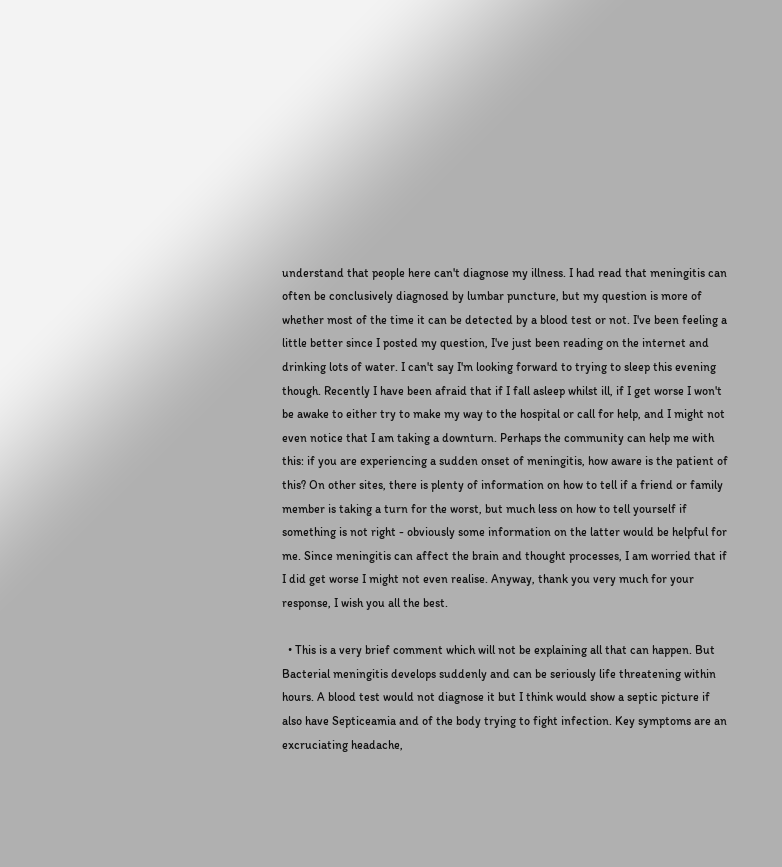understand that people here can't diagnose my illness. I had read that meningitis can often be conclusively diagnosed by lumbar puncture, but my question is more of whether most of the time it can be detected by a blood test or not. I've been feeling a little better since I posted my question, I've just been reading on the internet and drinking lots of water. I can't say I'm looking forward to trying to sleep this evening though. Recently I have been afraid that if I fall asleep whilst ill, if I get worse I won't be awake to either try to make my way to the hospital or call for help, and I might not even notice that I am taking a downturn. Perhaps the community can help me with this: if you are experiencing a sudden onset of meningitis, how aware is the patient of this? On other sites, there is plenty of information on how to tell if a friend or family member is taking a turn for the worst, but much less on how to tell yourself if something is not right - obviously some information on the latter would be helpful for me. Since meningitis can affect the brain and thought processes, I am worried that if I did get worse I might not even realise. Anyway, thank you very much for your response, I wish you all the best.

  • This is a very brief comment which will not be explaining all that can happen. But Bacterial meningitis develops suddenly and can be seriously life threatening within hours. A blood test would not diagnose it but I think would show a septic picture if also have Septiceamia and of the body trying to fight infection. Key symptoms are an excruciating headache,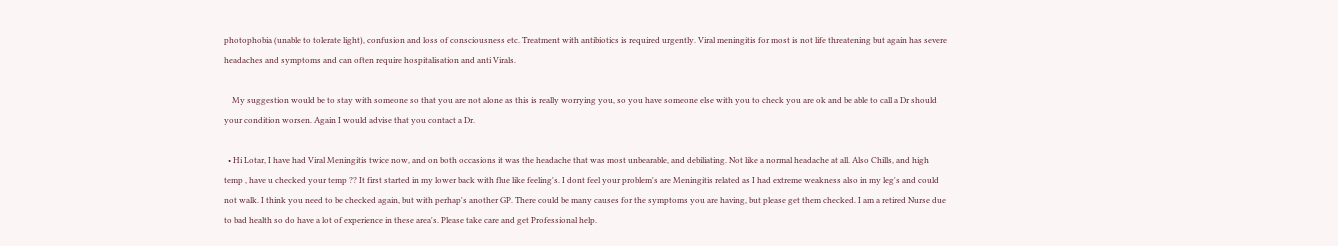photophobia (unable to tolerate light), confusion and loss of consciousness etc. Treatment with antibiotics is required urgently. Viral meningitis for most is not life threatening but again has severe headaches and symptoms and can often require hospitalisation and anti Virals.

    My suggestion would be to stay with someone so that you are not alone as this is really worrying you, so you have someone else with you to check you are ok and be able to call a Dr should your condition worsen. Again I would advise that you contact a Dr.

  • Hi Lotar, I have had Viral Meningitis twice now, and on both occasions it was the headache that was most unbearable, and debiliating. Not like a normal headache at all. Also Chills, and high temp , have u checked your temp ?? It first started in my lower back with flue like feeling's. I dont feel your problem's are Meningitis related as I had extreme weakness also in my leg's and could not walk. I think you need to be checked again, but with perhap's another GP. There could be many causes for the symptoms you are having, but please get them checked. I am a retired Nurse due to bad health so do have a lot of experience in these area's. Please take care and get Professional help.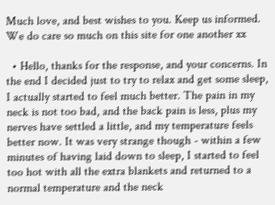Much love, and best wishes to you. Keep us informed. We do care so much on this site for one another xx

  • Hello, thanks for the response, and your concerns. In the end I decided just to try to relax and get some sleep, I actually started to feel much better. The pain in my neck is not too bad, and the back pain is less, plus my nerves have settled a little, and my temperature feels better now. It was very strange though - within a few minutes of having laid down to sleep, I started to feel too hot with all the extra blankets and returned to a normal temperature and the neck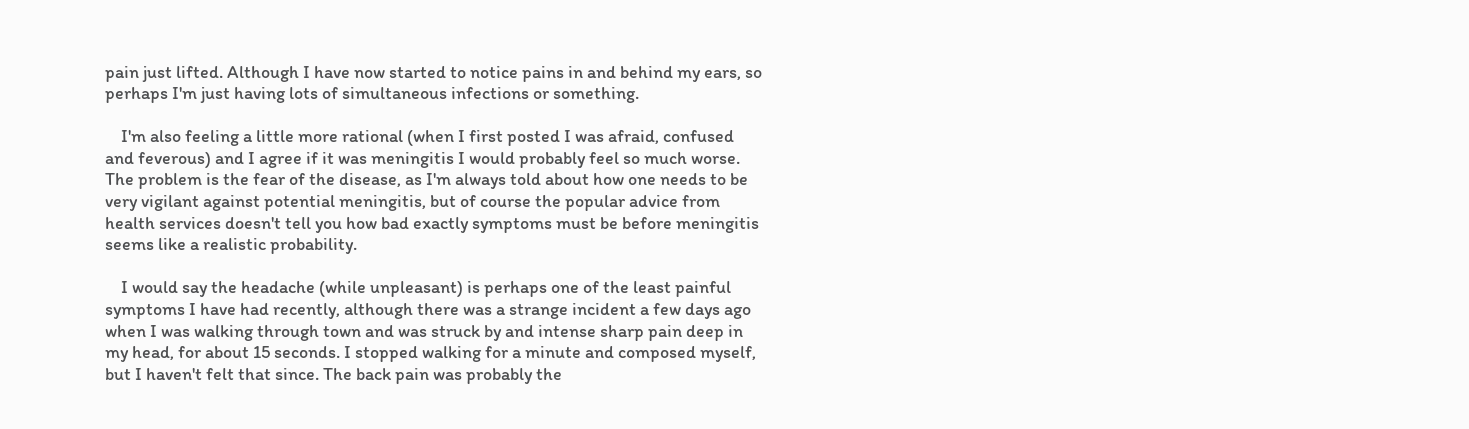pain just lifted. Although I have now started to notice pains in and behind my ears, so perhaps I'm just having lots of simultaneous infections or something.

    I'm also feeling a little more rational (when I first posted I was afraid, confused and feverous) and I agree if it was meningitis I would probably feel so much worse. The problem is the fear of the disease, as I'm always told about how one needs to be very vigilant against potential meningitis, but of course the popular advice from health services doesn't tell you how bad exactly symptoms must be before meningitis seems like a realistic probability.

    I would say the headache (while unpleasant) is perhaps one of the least painful symptoms I have had recently, although there was a strange incident a few days ago when I was walking through town and was struck by and intense sharp pain deep in my head, for about 15 seconds. I stopped walking for a minute and composed myself, but I haven't felt that since. The back pain was probably the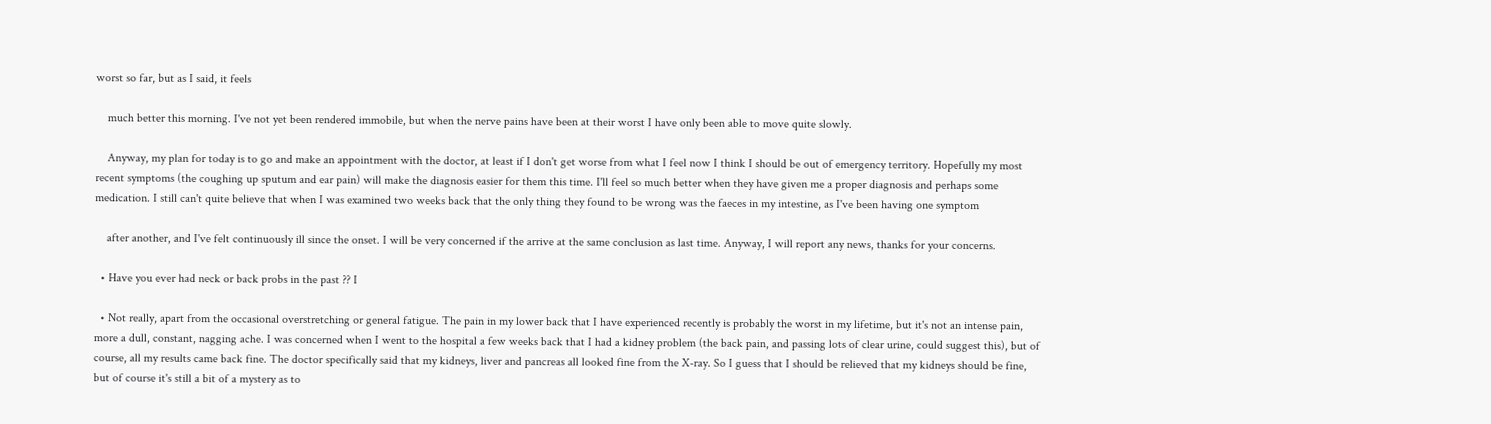worst so far, but as I said, it feels

    much better this morning. I've not yet been rendered immobile, but when the nerve pains have been at their worst I have only been able to move quite slowly.

    Anyway, my plan for today is to go and make an appointment with the doctor, at least if I don't get worse from what I feel now I think I should be out of emergency territory. Hopefully my most recent symptoms (the coughing up sputum and ear pain) will make the diagnosis easier for them this time. I'll feel so much better when they have given me a proper diagnosis and perhaps some medication. I still can't quite believe that when I was examined two weeks back that the only thing they found to be wrong was the faeces in my intestine, as I've been having one symptom

    after another, and I've felt continuously ill since the onset. I will be very concerned if the arrive at the same conclusion as last time. Anyway, I will report any news, thanks for your concerns.

  • Have you ever had neck or back probs in the past ?? I

  • Not really, apart from the occasional overstretching or general fatigue. The pain in my lower back that I have experienced recently is probably the worst in my lifetime, but it's not an intense pain, more a dull, constant, nagging ache. I was concerned when I went to the hospital a few weeks back that I had a kidney problem (the back pain, and passing lots of clear urine, could suggest this), but of course, all my results came back fine. The doctor specifically said that my kidneys, liver and pancreas all looked fine from the X-ray. So I guess that I should be relieved that my kidneys should be fine, but of course it's still a bit of a mystery as to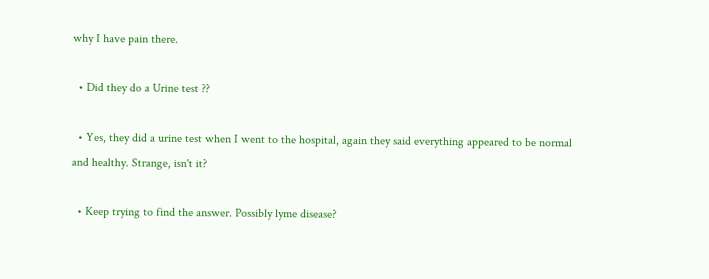why I have pain there.

  • Did they do a Urine test ??

  • Yes, they did a urine test when I went to the hospital, again they said everything appeared to be normal and healthy. Strange, isn't it?

  • Keep trying to find the answer. Possibly lyme disease?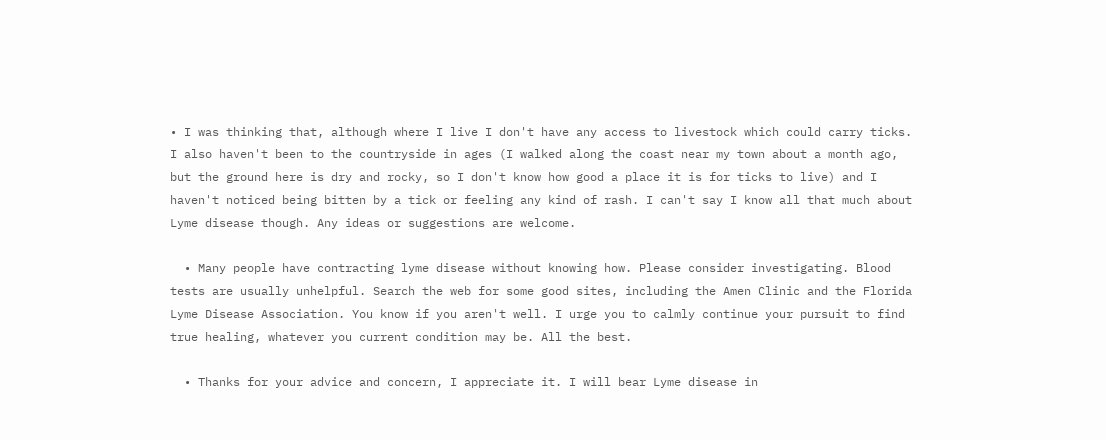• I was thinking that, although where I live I don't have any access to livestock which could carry ticks. I also haven't been to the countryside in ages (I walked along the coast near my town about a month ago, but the ground here is dry and rocky, so I don't know how good a place it is for ticks to live) and I haven't noticed being bitten by a tick or feeling any kind of rash. I can't say I know all that much about Lyme disease though. Any ideas or suggestions are welcome.

  • Many people have contracting lyme disease without knowing how. Please consider investigating. Blood tests are usually unhelpful. Search the web for some good sites, including the Amen Clinic and the Florida Lyme Disease Association. You know if you aren't well. I urge you to calmly continue your pursuit to find true healing, whatever you current condition may be. All the best.

  • Thanks for your advice and concern, I appreciate it. I will bear Lyme disease in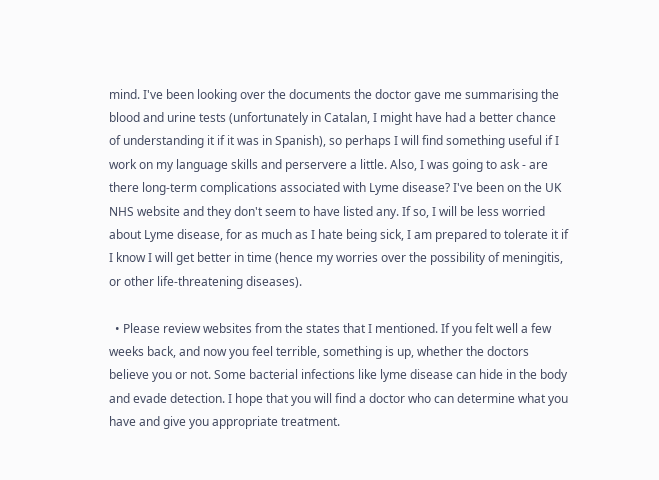mind. I've been looking over the documents the doctor gave me summarising the blood and urine tests (unfortunately in Catalan, I might have had a better chance of understanding it if it was in Spanish), so perhaps I will find something useful if I work on my language skills and perservere a little. Also, I was going to ask - are there long-term complications associated with Lyme disease? I've been on the UK NHS website and they don't seem to have listed any. If so, I will be less worried about Lyme disease, for as much as I hate being sick, I am prepared to tolerate it if I know I will get better in time (hence my worries over the possibility of meningitis, or other life-threatening diseases).

  • Please review websites from the states that I mentioned. If you felt well a few weeks back, and now you feel terrible, something is up, whether the doctors believe you or not. Some bacterial infections like lyme disease can hide in the body and evade detection. I hope that you will find a doctor who can determine what you have and give you appropriate treatment.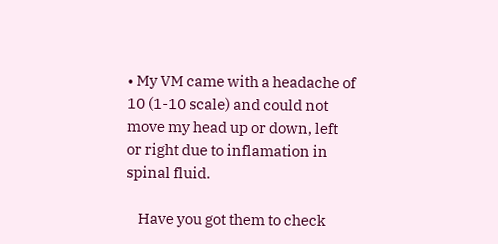• My VM came with a headache of 10 (1-10 scale) and could not move my head up or down, left or right due to inflamation in spinal fluid.

    Have you got them to check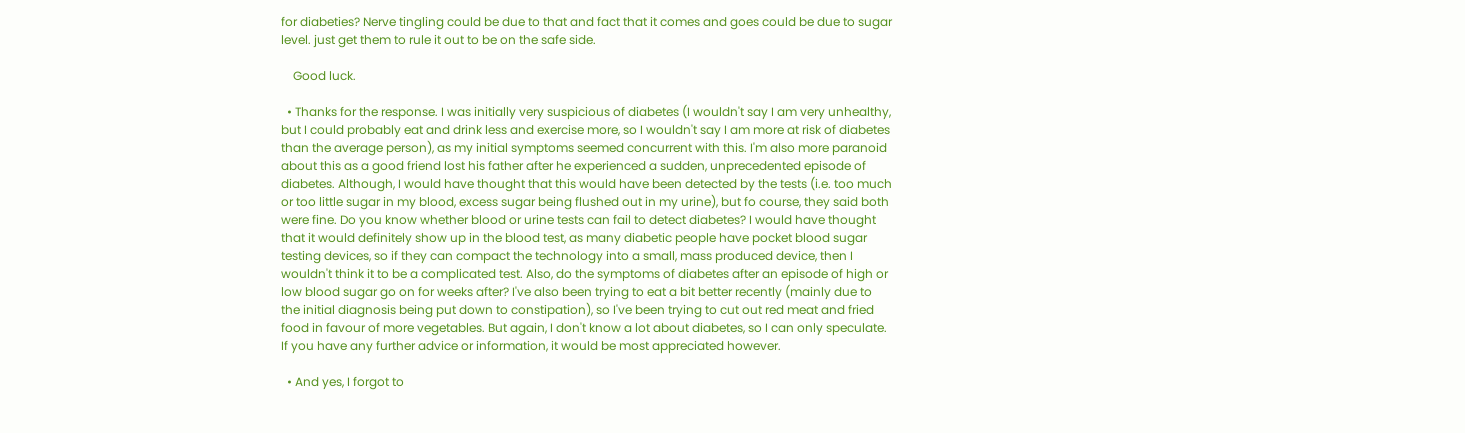for diabeties? Nerve tingling could be due to that and fact that it comes and goes could be due to sugar level. just get them to rule it out to be on the safe side.

    Good luck.

  • Thanks for the response. I was initially very suspicious of diabetes (I wouldn't say I am very unhealthy, but I could probably eat and drink less and exercise more, so I wouldn't say I am more at risk of diabetes than the average person), as my initial symptoms seemed concurrent with this. I'm also more paranoid about this as a good friend lost his father after he experienced a sudden, unprecedented episode of diabetes. Although, I would have thought that this would have been detected by the tests (i.e. too much or too little sugar in my blood, excess sugar being flushed out in my urine), but fo course, they said both were fine. Do you know whether blood or urine tests can fail to detect diabetes? I would have thought that it would definitely show up in the blood test, as many diabetic people have pocket blood sugar testing devices, so if they can compact the technology into a small, mass produced device, then I wouldn't think it to be a complicated test. Also, do the symptoms of diabetes after an episode of high or low blood sugar go on for weeks after? I've also been trying to eat a bit better recently (mainly due to the initial diagnosis being put down to constipation), so I've been trying to cut out red meat and fried food in favour of more vegetables. But again, I don't know a lot about diabetes, so I can only speculate. If you have any further advice or information, it would be most appreciated however.

  • And yes, I forgot to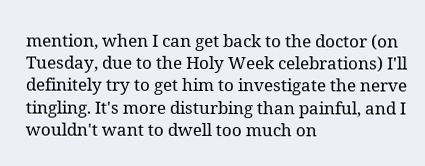mention, when I can get back to the doctor (on Tuesday, due to the Holy Week celebrations) I'll definitely try to get him to investigate the nerve tingling. It's more disturbing than painful, and I wouldn't want to dwell too much on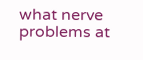what nerve problems at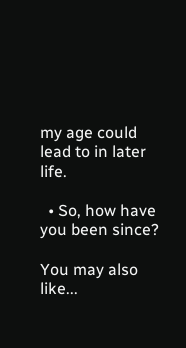my age could lead to in later life.

  • So, how have you been since?

You may also like...